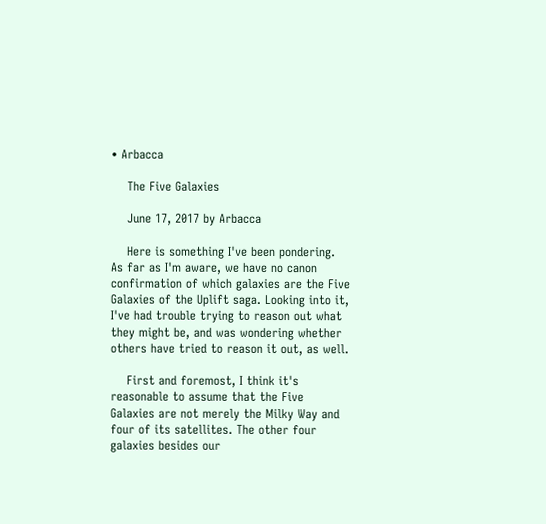• Arbacca

    The Five Galaxies

    June 17, 2017 by Arbacca

    Here is something I've been pondering. As far as I'm aware, we have no canon confirmation of which galaxies are the Five Galaxies of the Uplift saga. Looking into it, I've had trouble trying to reason out what they might be, and was wondering whether others have tried to reason it out, as well.

    First and foremost, I think it's reasonable to assume that the Five Galaxies are not merely the Milky Way and four of its satellites. The other four galaxies besides our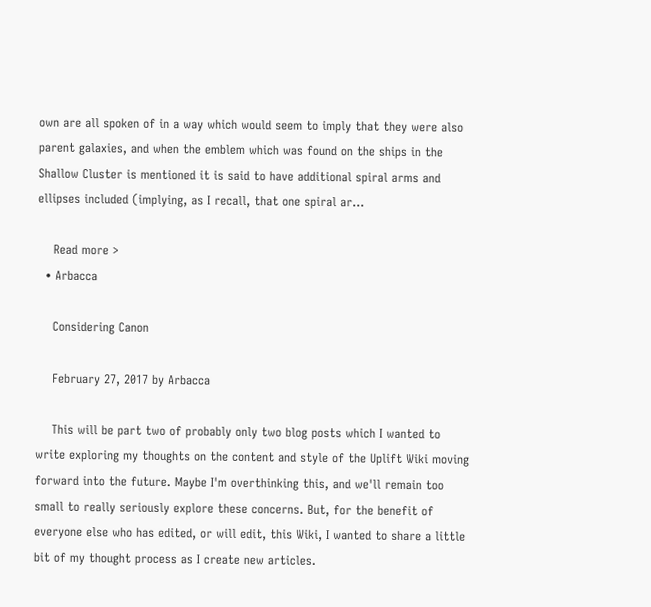own are all spoken of in a way which would seem to imply that they were also parent galaxies, and when the emblem which was found on the ships in the Shallow Cluster is mentioned it is said to have additional spiral arms and ellipses included (implying, as I recall, that one spiral ar…

    Read more >
  • Arbacca

    Considering Canon

    February 27, 2017 by Arbacca

    This will be part two of probably only two blog posts which I wanted to write exploring my thoughts on the content and style of the Uplift Wiki moving forward into the future. Maybe I'm overthinking this, and we'll remain too small to really seriously explore these concerns. But, for the benefit of everyone else who has edited, or will edit, this Wiki, I wanted to share a little bit of my thought process as I create new articles.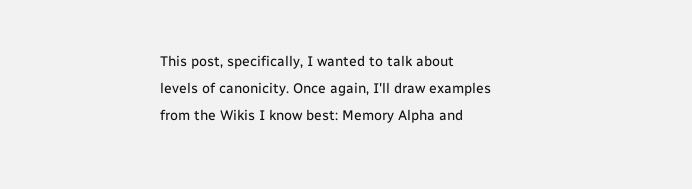This post, specifically, I wanted to talk about levels of canonicity. Once again, I'll draw examples from the Wikis I know best: Memory Alpha and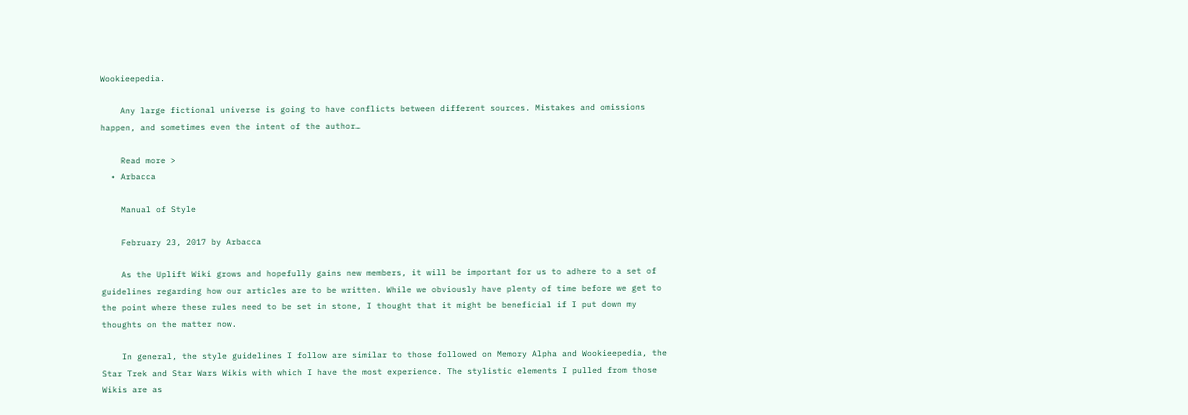Wookieepedia.

    Any large fictional universe is going to have conflicts between different sources. Mistakes and omissions happen, and sometimes even the intent of the author…

    Read more >
  • Arbacca

    Manual of Style

    February 23, 2017 by Arbacca

    As the Uplift Wiki grows and hopefully gains new members, it will be important for us to adhere to a set of guidelines regarding how our articles are to be written. While we obviously have plenty of time before we get to the point where these rules need to be set in stone, I thought that it might be beneficial if I put down my thoughts on the matter now.

    In general, the style guidelines I follow are similar to those followed on Memory Alpha and Wookieepedia, the Star Trek and Star Wars Wikis with which I have the most experience. The stylistic elements I pulled from those Wikis are as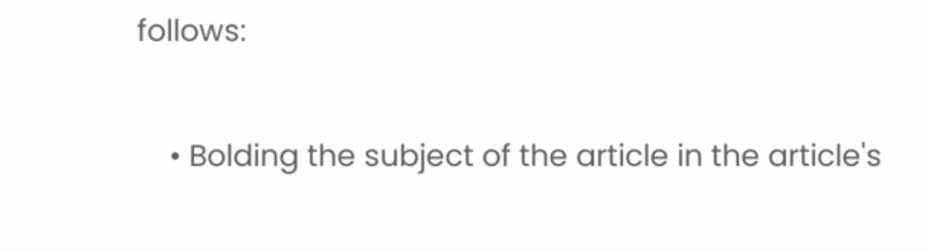follows:

    • Bolding the subject of the article in the article's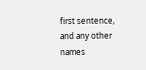first sentence, and any other names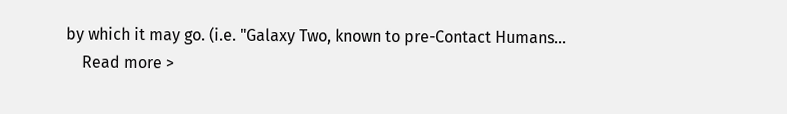by which it may go. (i.e. "Galaxy Two, known to pre-Contact Humans…
    Read more >